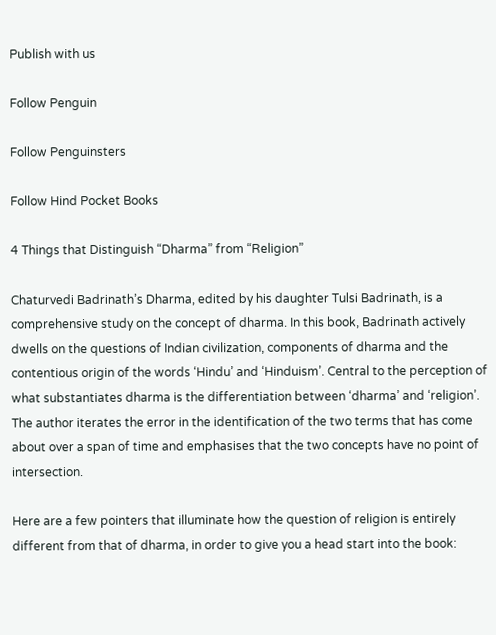Publish with us

Follow Penguin

Follow Penguinsters

Follow Hind Pocket Books

4 Things that Distinguish “Dharma” from “Religion”

Chaturvedi Badrinath’s Dharma, edited by his daughter Tulsi Badrinath, is a comprehensive study on the concept of dharma. In this book, Badrinath actively dwells on the questions of Indian civilization, components of dharma and the contentious origin of the words ‘Hindu’ and ‘Hinduism’. Central to the perception of what substantiates dharma is the differentiation between ‘dharma’ and ‘religion’. The author iterates the error in the identification of the two terms that has come about over a span of time and emphasises that the two concepts have no point of intersection.

Here are a few pointers that illuminate how the question of religion is entirely different from that of dharma, in order to give you a head start into the book: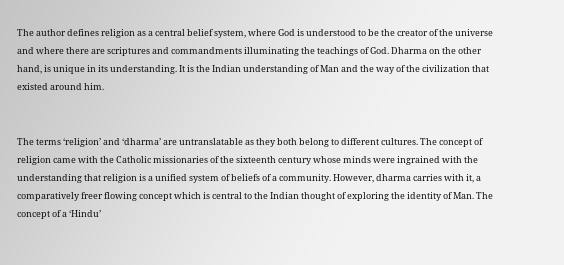The author defines religion as a central belief system, where God is understood to be the creator of the universe and where there are scriptures and commandments illuminating the teachings of God. Dharma on the other hand, is unique in its understanding. It is the Indian understanding of Man and the way of the civilization that existed around him.


The terms ‘religion’ and ‘dharma’ are untranslatable as they both belong to different cultures. The concept of religion came with the Catholic missionaries of the sixteenth century whose minds were ingrained with the understanding that religion is a unified system of beliefs of a community. However, dharma carries with it, a comparatively freer flowing concept which is central to the Indian thought of exploring the identity of Man. The concept of a ‘Hindu’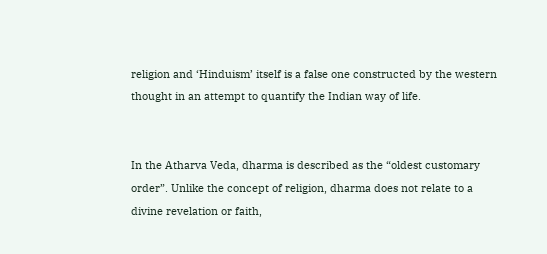religion and ‘Hinduism’ itself is a false one constructed by the western thought in an attempt to quantify the Indian way of life.


In the Atharva Veda, dharma is described as the “oldest customary order”. Unlike the concept of religion, dharma does not relate to a divine revelation or faith,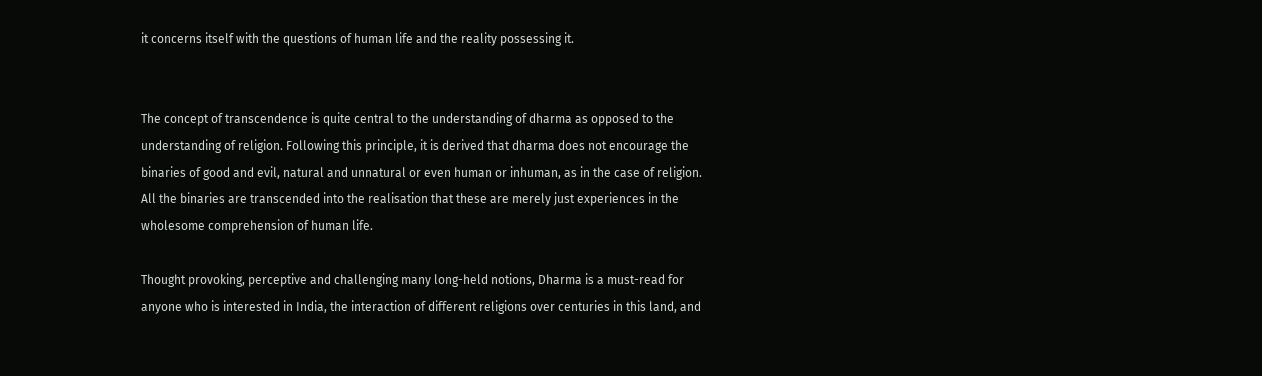it concerns itself with the questions of human life and the reality possessing it.


The concept of transcendence is quite central to the understanding of dharma as opposed to the understanding of religion. Following this principle, it is derived that dharma does not encourage the binaries of good and evil, natural and unnatural or even human or inhuman, as in the case of religion. All the binaries are transcended into the realisation that these are merely just experiences in the wholesome comprehension of human life.

Thought provoking, perceptive and challenging many long-held notions, Dharma is a must-read for anyone who is interested in India, the interaction of different religions over centuries in this land, and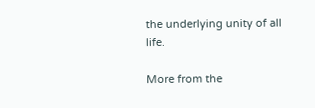the underlying unity of all life.

More from the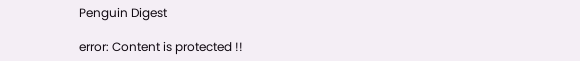Penguin Digest

error: Content is protected !!